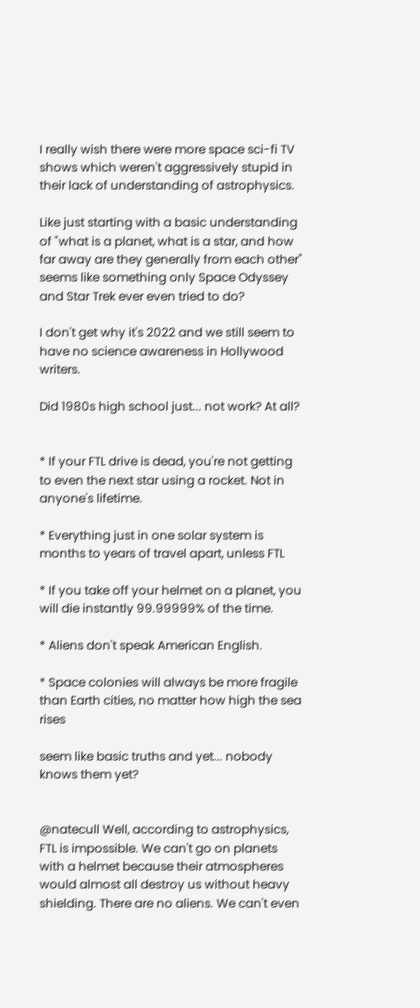I really wish there were more space sci-fi TV shows which weren't aggressively stupid in their lack of understanding of astrophysics.

Like just starting with a basic understanding of "what is a planet, what is a star, and how far away are they generally from each other" seems like something only Space Odyssey and Star Trek ever even tried to do?

I don't get why it's 2022 and we still seem to have no science awareness in Hollywood writers.

Did 1980s high school just... not work? At all?


* If your FTL drive is dead, you're not getting to even the next star using a rocket. Not in anyone's lifetime.

* Everything just in one solar system is months to years of travel apart, unless FTL

* If you take off your helmet on a planet, you will die instantly 99.99999% of the time.

* Aliens don't speak American English.

* Space colonies will always be more fragile than Earth cities, no matter how high the sea rises

seem like basic truths and yet... nobody knows them yet?


@natecull Well, according to astrophysics, FTL is impossible. We can't go on planets with a helmet because their atmospheres would almost all destroy us without heavy shielding. There are no aliens. We can't even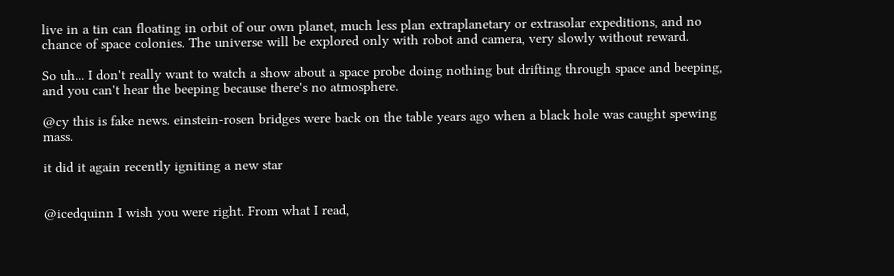live in a tin can floating in orbit of our own planet, much less plan extraplanetary or extrasolar expeditions, and no chance of space colonies. The universe will be explored only with robot and camera, very slowly without reward.

So uh... I don't really want to watch a show about a space probe doing nothing but drifting through space and beeping, and you can't hear the beeping because there's no atmosphere.

@cy this is fake news. einstein-rosen bridges were back on the table years ago when a black hole was caught spewing mass.

it did it again recently igniting a new star


@icedquinn I wish you were right. From what I read,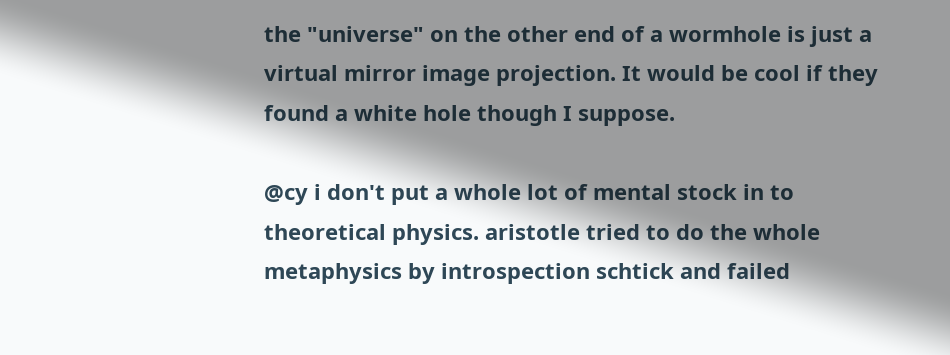the "universe" on the other end of a wormhole is just a virtual mirror image projection. It would be cool if they found a white hole though I suppose.

@cy i don't put a whole lot of mental stock in to theoretical physics. aristotle tried to do the whole metaphysics by introspection schtick and failed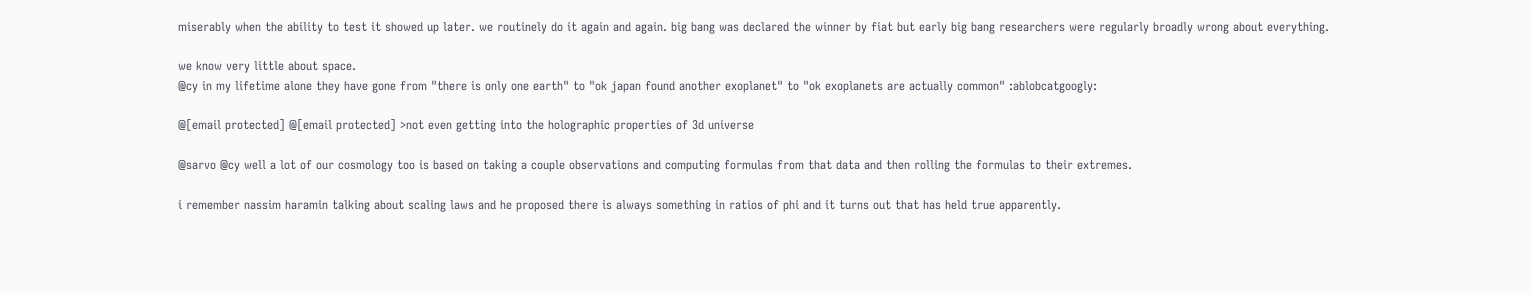miserably when the ability to test it showed up later. we routinely do it again and again. big bang was declared the winner by fiat but early big bang researchers were regularly broadly wrong about everything.

we know very little about space.
@cy in my lifetime alone they have gone from "there is only one earth" to "ok japan found another exoplanet" to "ok exoplanets are actually common" :ablobcatgoogly:

@[email protected] @[email protected] >not even getting into the holographic properties of 3d universe

@sarvo @cy well a lot of our cosmology too is based on taking a couple observations and computing formulas from that data and then rolling the formulas to their extremes.

i remember nassim haramin talking about scaling laws and he proposed there is always something in ratios of phi and it turns out that has held true apparently.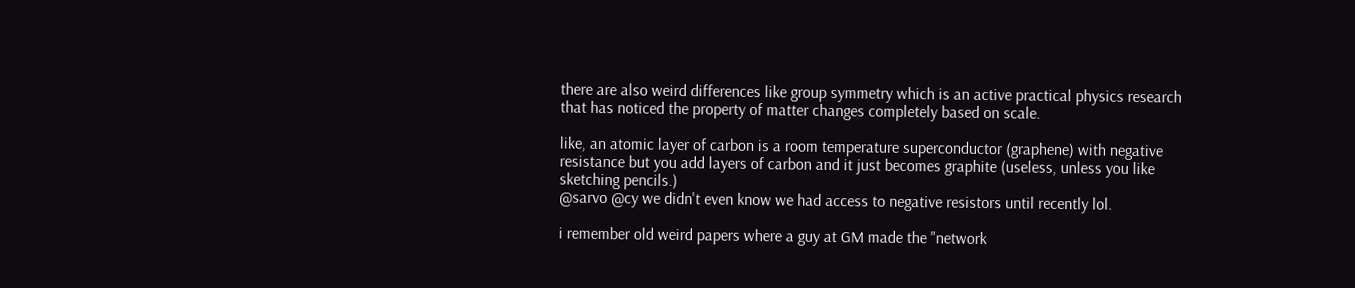there are also weird differences like group symmetry which is an active practical physics research that has noticed the property of matter changes completely based on scale.

like, an atomic layer of carbon is a room temperature superconductor (graphene) with negative resistance but you add layers of carbon and it just becomes graphite (useless, unless you like sketching pencils.)
@sarvo @cy we didn't even know we had access to negative resistors until recently lol.

i remember old weird papers where a guy at GM made the "network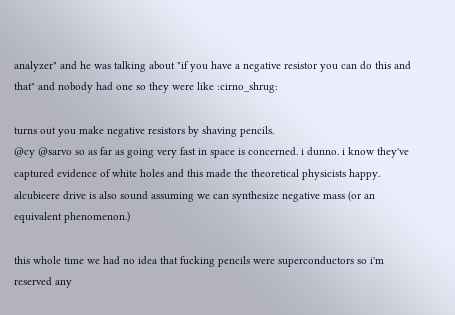analyzer" and he was talking about "if you have a negative resistor you can do this and that" and nobody had one so they were like :cirno_shrug:

turns out you make negative resistors by shaving pencils.
@cy @sarvo so as far as going very fast in space is concerned. i dunno. i know they've captured evidence of white holes and this made the theoretical physicists happy. alcubieere drive is also sound assuming we can synthesize negative mass (or an equivalent phenomenon.)

this whole time we had no idea that fucking pencils were superconductors so i'm reserved any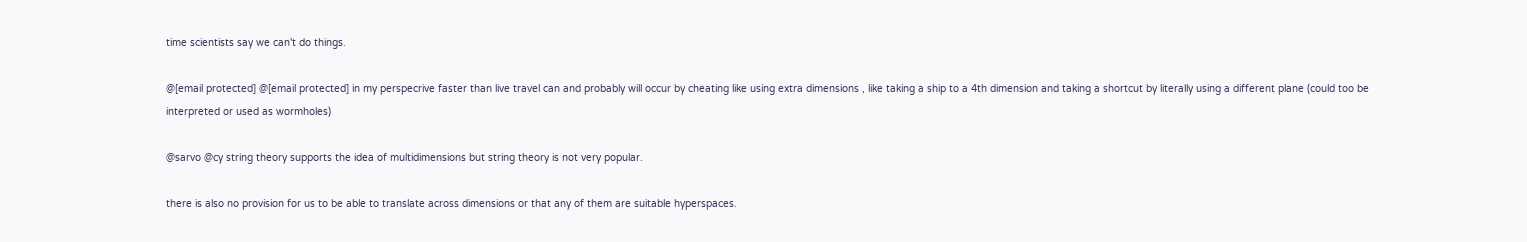time scientists say we can't do things.

@[email protected] @[email protected] in my perspecrive faster than live travel can and probably will occur by cheating like using extra dimensions , like taking a ship to a 4th dimension and taking a shortcut by literally using a different plane (could too be interpreted or used as wormholes)

@sarvo @cy string theory supports the idea of multidimensions but string theory is not very popular.

there is also no provision for us to be able to translate across dimensions or that any of them are suitable hyperspaces.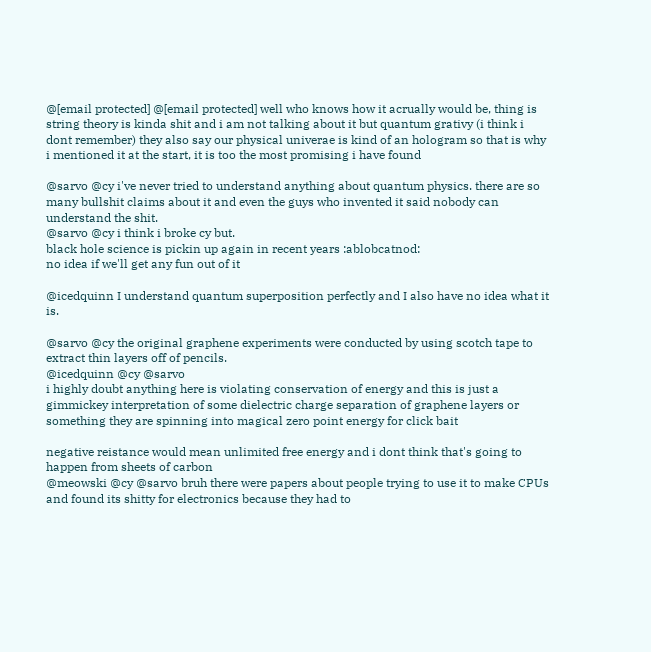@[email protected] @[email protected] well who knows how it acrually would be, thing is string theory is kinda shit and i am not talking about it but quantum grativy (i think i dont remember) they also say our physical univerae is kind of an hologram so that is why i mentioned it at the start, it is too the most promising i have found

@sarvo @cy i've never tried to understand anything about quantum physics. there are so many bullshit claims about it and even the guys who invented it said nobody can understand the shit.
@sarvo @cy i think i broke cy but.
black hole science is pickin up again in recent years :ablobcatnod:
no idea if we'll get any fun out of it

@icedquinn I understand quantum superposition perfectly and I also have no idea what it is.

@sarvo @cy the original graphene experiments were conducted by using scotch tape to extract thin layers off of pencils.
@icedquinn @cy @sarvo
i highly doubt anything here is violating conservation of energy and this is just a gimmickey interpretation of some dielectric charge separation of graphene layers or something they are spinning into magical zero point energy for click bait

negative reistance would mean unlimited free energy and i dont think that's going to happen from sheets of carbon
@meowski @cy @sarvo bruh there were papers about people trying to use it to make CPUs and found its shitty for electronics because they had to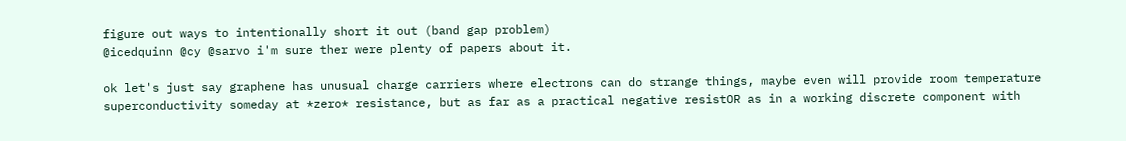figure out ways to intentionally short it out (band gap problem)
@icedquinn @cy @sarvo i'm sure ther were plenty of papers about it.

ok let's just say graphene has unusual charge carriers where electrons can do strange things, maybe even will provide room temperature superconductivity someday at *zero* resistance, but as far as a practical negative resistOR as in a working discrete component with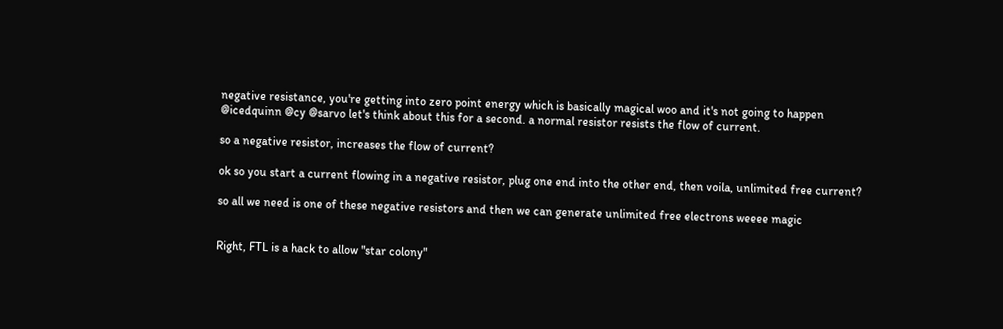negative resistance, you're getting into zero point energy which is basically magical woo and it's not going to happen
@icedquinn @cy @sarvo let's think about this for a second. a normal resistor resists the flow of current.

so a negative resistor, increases the flow of current?

ok so you start a current flowing in a negative resistor, plug one end into the other end, then voila, unlimited free current?

so all we need is one of these negative resistors and then we can generate unlimited free electrons weeee magic


Right, FTL is a hack to allow "star colony"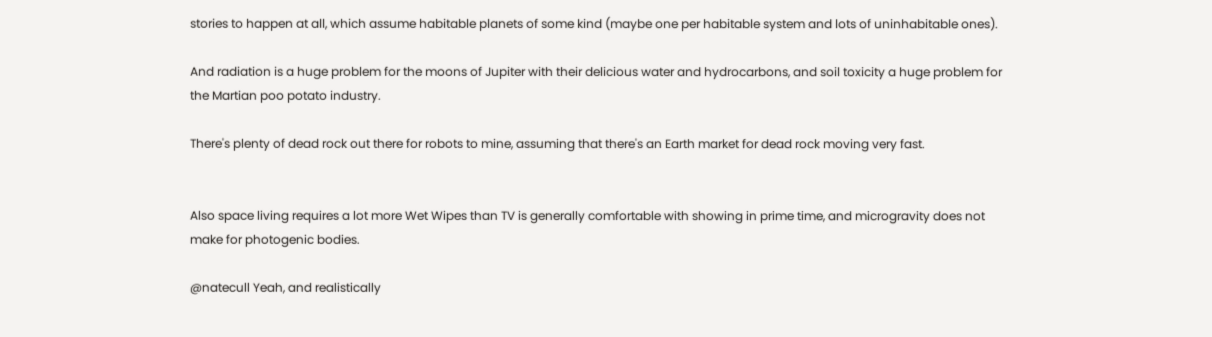stories to happen at all, which assume habitable planets of some kind (maybe one per habitable system and lots of uninhabitable ones).

And radiation is a huge problem for the moons of Jupiter with their delicious water and hydrocarbons, and soil toxicity a huge problem for the Martian poo potato industry.

There's plenty of dead rock out there for robots to mine, assuming that there's an Earth market for dead rock moving very fast.


Also space living requires a lot more Wet Wipes than TV is generally comfortable with showing in prime time, and microgravity does not make for photogenic bodies.

@natecull Yeah, and realistically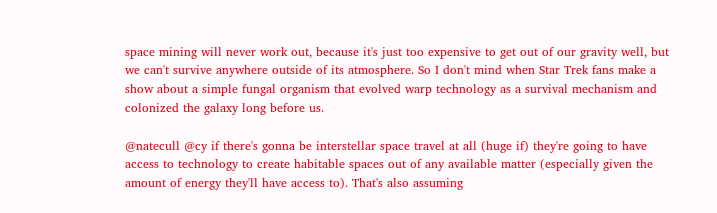space mining will never work out, because it's just too expensive to get out of our gravity well, but we can't survive anywhere outside of its atmosphere. So I don't mind when Star Trek fans make a show about a simple fungal organism that evolved warp technology as a survival mechanism and colonized the galaxy long before us.

@natecull @cy if there's gonna be interstellar space travel at all (huge if) they're going to have access to technology to create habitable spaces out of any available matter (especially given the amount of energy they'll have access to). That's also assuming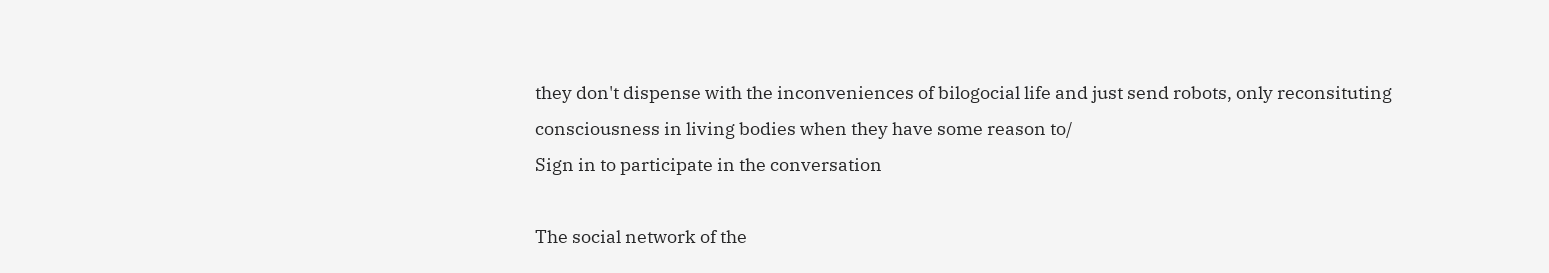they don't dispense with the inconveniences of bilogocial life and just send robots, only reconsituting consciousness in living bodies when they have some reason to/
Sign in to participate in the conversation

The social network of the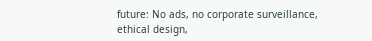future: No ads, no corporate surveillance, ethical design,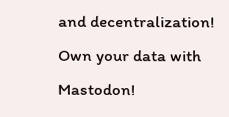and decentralization! Own your data with Mastodon!